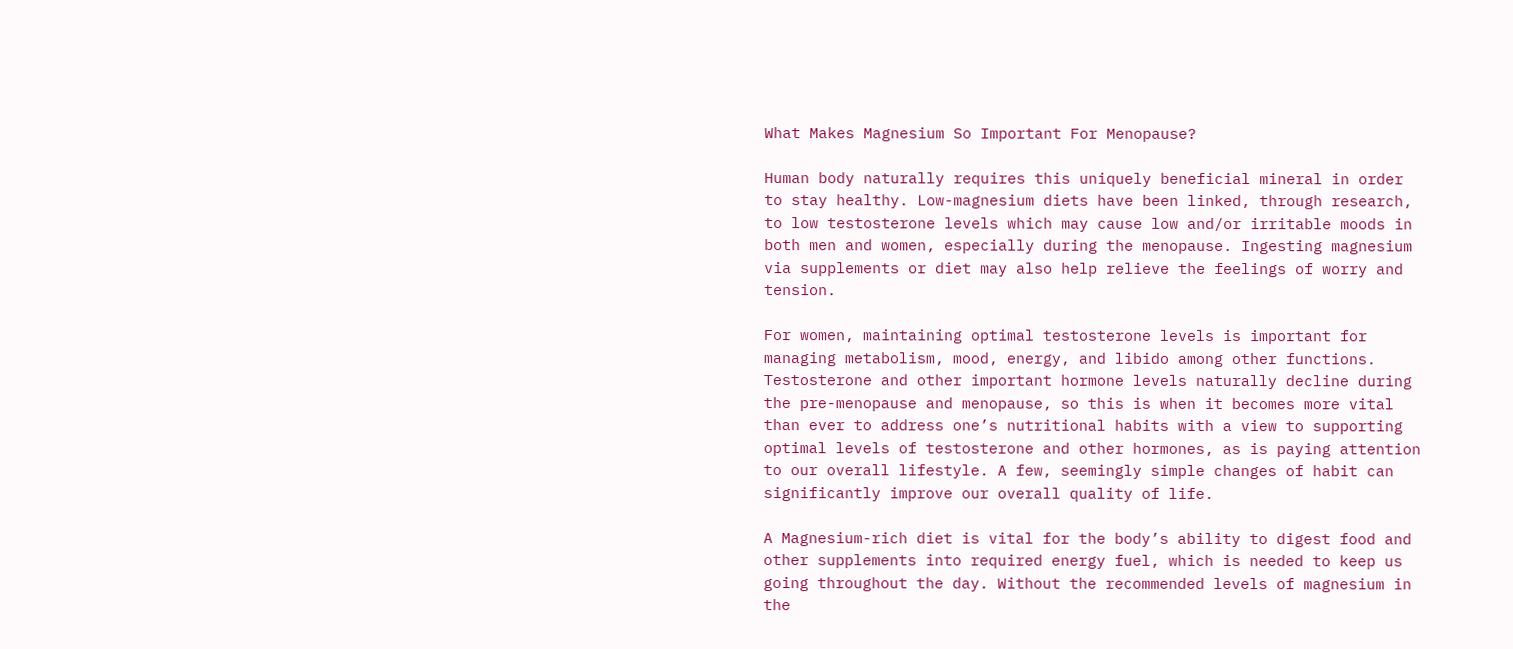What Makes Magnesium So Important For Menopause?

Human body naturally requires this uniquely beneficial mineral in order to stay healthy. Low-magnesium diets have been linked, through research, to low testosterone levels which may cause low and/or irritable moods in both men and women, especially during the menopause. Ingesting magnesium via supplements or diet may also help relieve the feelings of worry and tension.

For women, maintaining optimal testosterone levels is important for managing metabolism, mood, energy, and libido among other functions. Testosterone and other important hormone levels naturally decline during the pre-menopause and menopause, so this is when it becomes more vital than ever to address one’s nutritional habits with a view to supporting optimal levels of testosterone and other hormones, as is paying attention to our overall lifestyle. A few, seemingly simple changes of habit can significantly improve our overall quality of life.

A Magnesium-rich diet is vital for the body’s ability to digest food and other supplements into required energy fuel, which is needed to keep us going throughout the day. Without the recommended levels of magnesium in the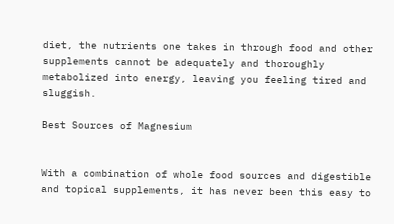diet, the nutrients one takes in through food and other supplements cannot be adequately and thoroughly metabolized into energy, leaving you feeling tired and sluggish.

Best Sources of Magnesium


With a combination of whole food sources and digestible and topical supplements, it has never been this easy to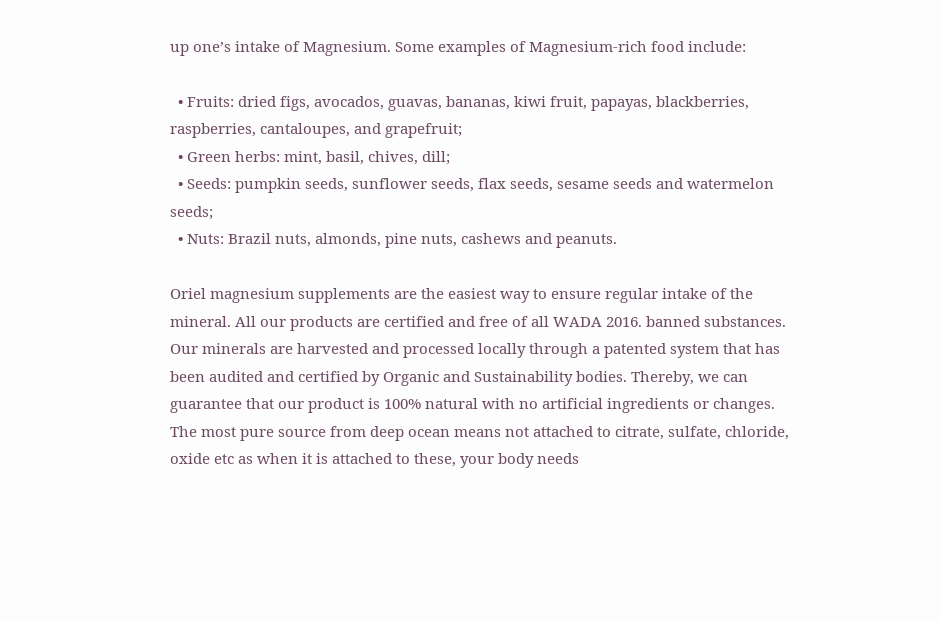up one’s intake of Magnesium. Some examples of Magnesium-rich food include:

  • Fruits: dried figs, avocados, guavas, bananas, kiwi fruit, papayas, blackberries, raspberries, cantaloupes, and grapefruit;
  • Green herbs: mint, basil, chives, dill;
  • Seeds: pumpkin seeds, sunflower seeds, flax seeds, sesame seeds and watermelon seeds;
  • Nuts: Brazil nuts, almonds, pine nuts, cashews and peanuts.

Oriel magnesium supplements are the easiest way to ensure regular intake of the mineral. All our products are certified and free of all WADA 2016. banned substances. Our minerals are harvested and processed locally through a patented system that has been audited and certified by Organic and Sustainability bodies. Thereby, we can guarantee that our product is 100% natural with no artificial ingredients or changes. The most pure source from deep ocean means not attached to citrate, sulfate, chloride, oxide etc as when it is attached to these, your body needs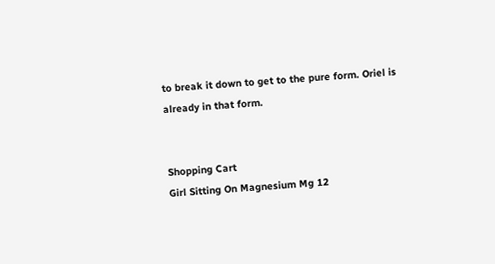to break it down to get to the pure form. Oriel is already in that form.


Shopping Cart
Girl Sitting On Magnesium Mg 12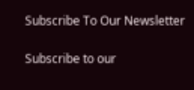Subscribe To Our Newsletter

Subscribe to our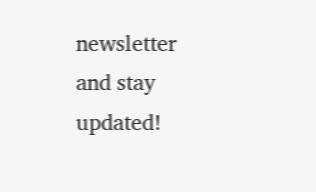newsletter and stay updated!